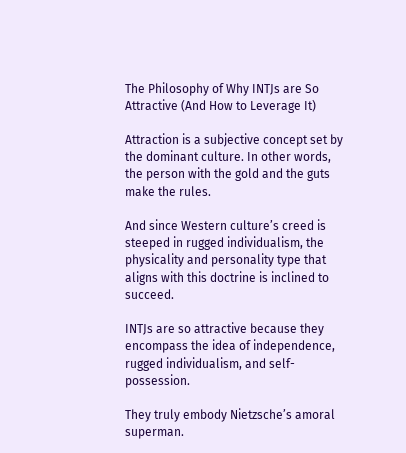The Philosophy of Why INTJs are So Attractive (And How to Leverage It)

Attraction is a subjective concept set by the dominant culture. In other words, the person with the gold and the guts make the rules.

And since Western culture’s creed is steeped in rugged individualism, the physicality and personality type that aligns with this doctrine is inclined to succeed.

INTJs are so attractive because they encompass the idea of independence, rugged individualism, and self-possession.

They truly embody Nietzsche’s amoral superman.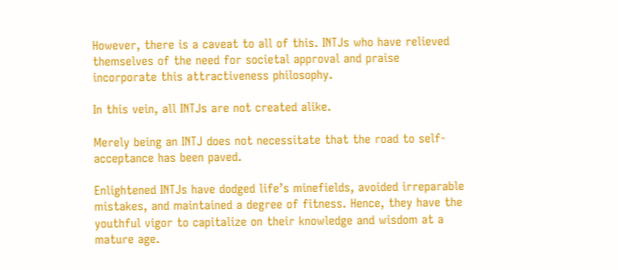However, there is a caveat to all of this. INTJs who have relieved themselves of the need for societal approval and praise incorporate this attractiveness philosophy.

In this vein, all INTJs are not created alike.

Merely being an INTJ does not necessitate that the road to self-acceptance has been paved.

Enlightened INTJs have dodged life’s minefields, avoided irreparable mistakes, and maintained a degree of fitness. Hence, they have the youthful vigor to capitalize on their knowledge and wisdom at a mature age.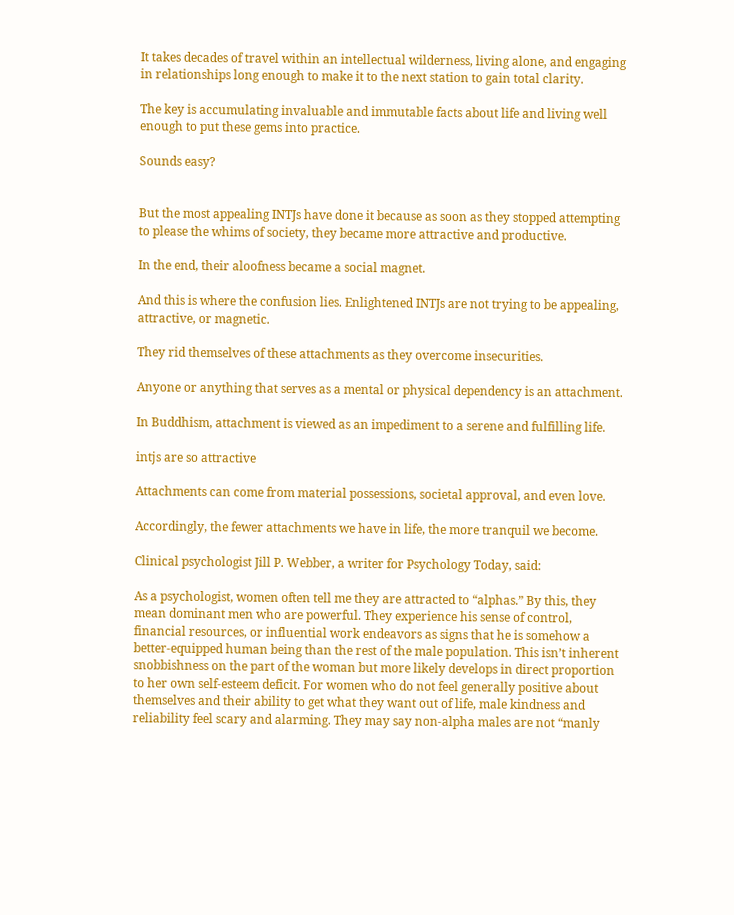It takes decades of travel within an intellectual wilderness, living alone, and engaging in relationships long enough to make it to the next station to gain total clarity.

The key is accumulating invaluable and immutable facts about life and living well enough to put these gems into practice.

Sounds easy?


But the most appealing INTJs have done it because as soon as they stopped attempting to please the whims of society, they became more attractive and productive.

In the end, their aloofness became a social magnet.

And this is where the confusion lies. Enlightened INTJs are not trying to be appealing, attractive, or magnetic.

They rid themselves of these attachments as they overcome insecurities.

Anyone or anything that serves as a mental or physical dependency is an attachment.

In Buddhism, attachment is viewed as an impediment to a serene and fulfilling life.

intjs are so attractive

Attachments can come from material possessions, societal approval, and even love.

Accordingly, the fewer attachments we have in life, the more tranquil we become.

Clinical psychologist Jill P. Webber, a writer for Psychology Today, said:

As a psychologist, women often tell me they are attracted to “alphas.” By this, they mean dominant men who are powerful. They experience his sense of control, financial resources, or influential work endeavors as signs that he is somehow a better-equipped human being than the rest of the male population. This isn’t inherent snobbishness on the part of the woman but more likely develops in direct proportion to her own self-esteem deficit. For women who do not feel generally positive about themselves and their ability to get what they want out of life, male kindness and reliability feel scary and alarming. They may say non-alpha males are not “manly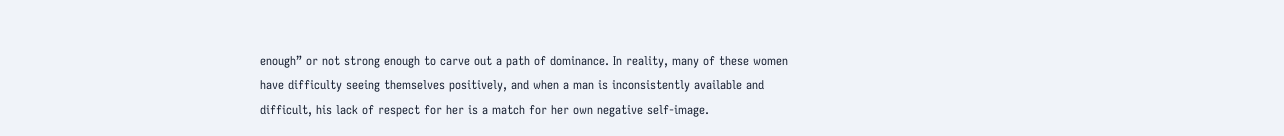enough” or not strong enough to carve out a path of dominance. In reality, many of these women have difficulty seeing themselves positively, and when a man is inconsistently available and difficult, his lack of respect for her is a match for her own negative self-image.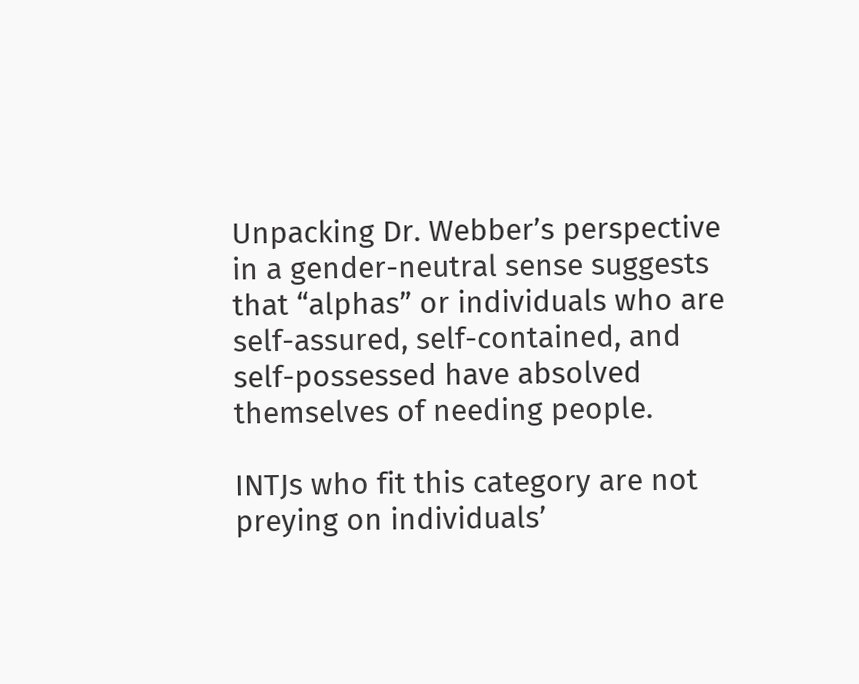Unpacking Dr. Webber’s perspective in a gender-neutral sense suggests that “alphas” or individuals who are self-assured, self-contained, and self-possessed have absolved themselves of needing people.

INTJs who fit this category are not preying on individuals’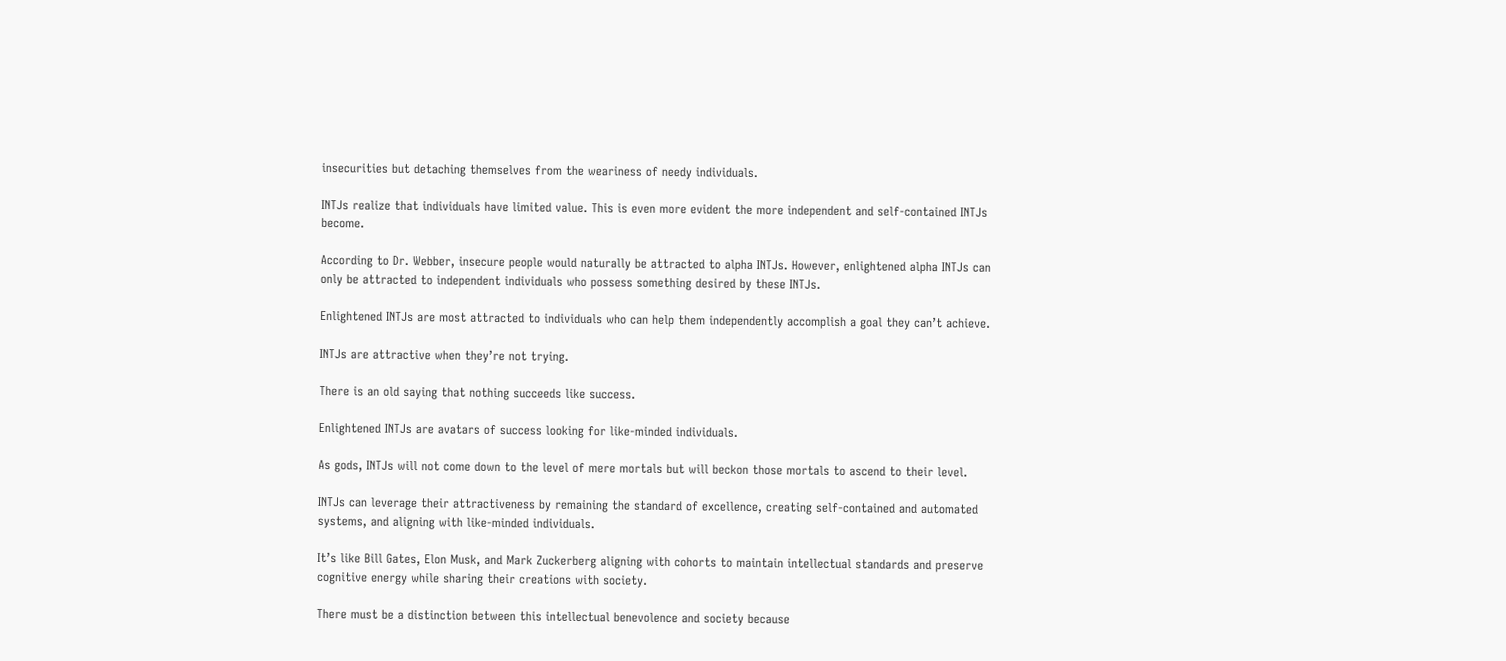insecurities but detaching themselves from the weariness of needy individuals.

INTJs realize that individuals have limited value. This is even more evident the more independent and self-contained INTJs become.

According to Dr. Webber, insecure people would naturally be attracted to alpha INTJs. However, enlightened alpha INTJs can only be attracted to independent individuals who possess something desired by these INTJs.

Enlightened INTJs are most attracted to individuals who can help them independently accomplish a goal they can’t achieve.

INTJs are attractive when they’re not trying.

There is an old saying that nothing succeeds like success.

Enlightened INTJs are avatars of success looking for like-minded individuals.

As gods, INTJs will not come down to the level of mere mortals but will beckon those mortals to ascend to their level.

INTJs can leverage their attractiveness by remaining the standard of excellence, creating self-contained and automated systems, and aligning with like-minded individuals.

It’s like Bill Gates, Elon Musk, and Mark Zuckerberg aligning with cohorts to maintain intellectual standards and preserve cognitive energy while sharing their creations with society.

There must be a distinction between this intellectual benevolence and society because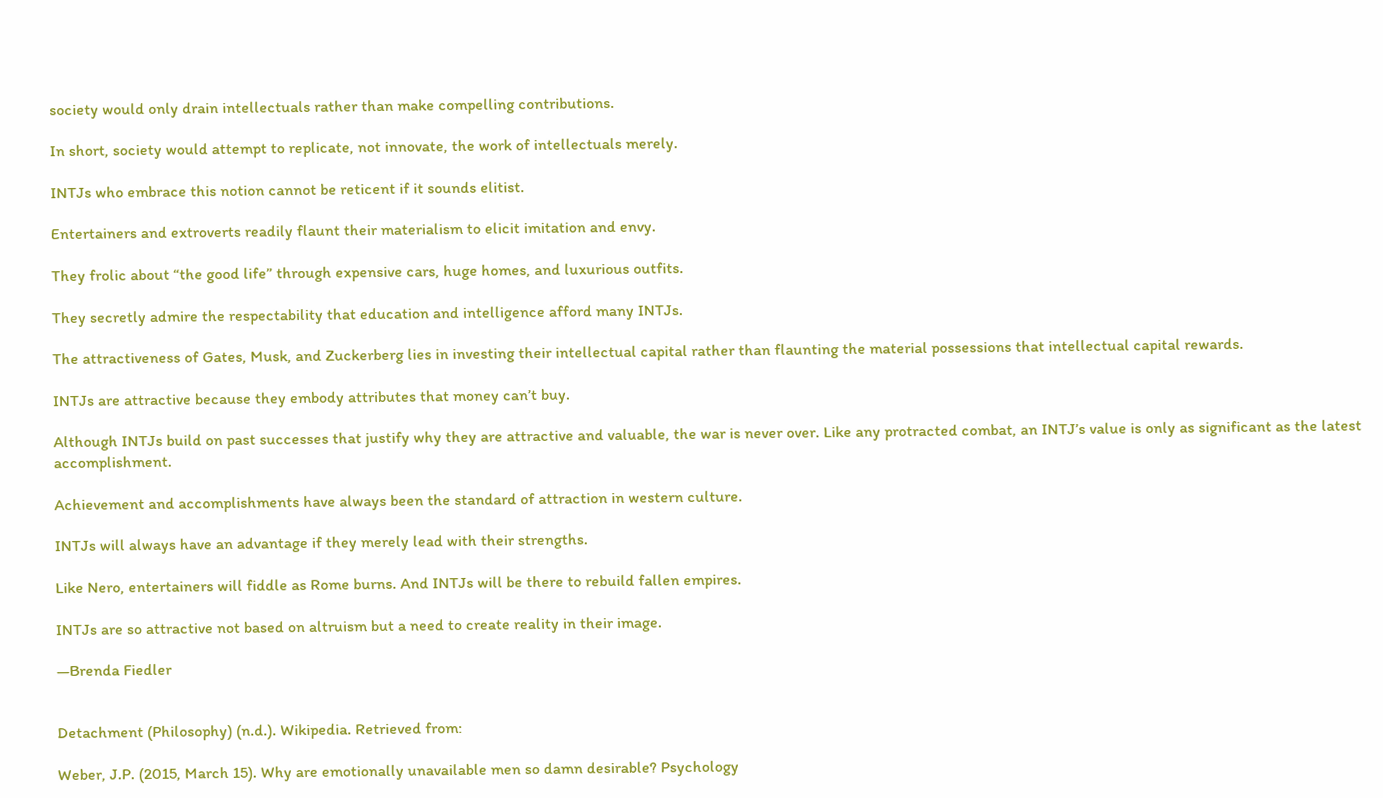society would only drain intellectuals rather than make compelling contributions.

In short, society would attempt to replicate, not innovate, the work of intellectuals merely.

INTJs who embrace this notion cannot be reticent if it sounds elitist.

Entertainers and extroverts readily flaunt their materialism to elicit imitation and envy.

They frolic about “the good life” through expensive cars, huge homes, and luxurious outfits.

They secretly admire the respectability that education and intelligence afford many INTJs.

The attractiveness of Gates, Musk, and Zuckerberg lies in investing their intellectual capital rather than flaunting the material possessions that intellectual capital rewards.

INTJs are attractive because they embody attributes that money can’t buy.

Although INTJs build on past successes that justify why they are attractive and valuable, the war is never over. Like any protracted combat, an INTJ’s value is only as significant as the latest accomplishment.

Achievement and accomplishments have always been the standard of attraction in western culture.

INTJs will always have an advantage if they merely lead with their strengths.

Like Nero, entertainers will fiddle as Rome burns. And INTJs will be there to rebuild fallen empires.

INTJs are so attractive not based on altruism but a need to create reality in their image.

—Brenda Fiedler


Detachment (Philosophy) (n.d.). Wikipedia. Retrieved from:

Weber, J.P. (2015, March 15). Why are emotionally unavailable men so damn desirable? Psychology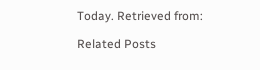Today. Retrieved from:

Related Posts